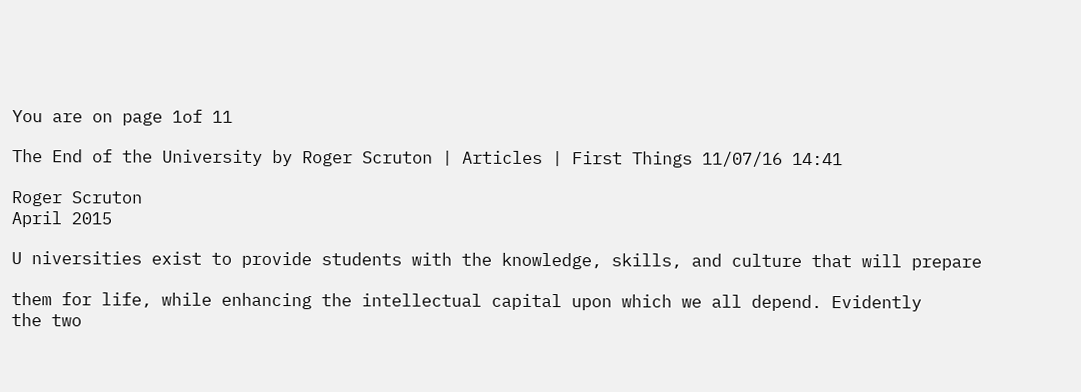You are on page 1of 11

The End of the University by Roger Scruton | Articles | First Things 11/07/16 14:41

Roger Scruton
April 2015

U niversities exist to provide students with the knowledge, skills, and culture that will prepare

them for life, while enhancing the intellectual capital upon which we all depend. Evidently
the two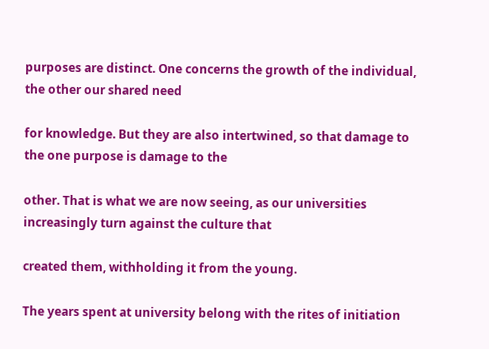purposes are distinct. One concerns the growth of the individual, the other our shared need

for knowledge. But they are also intertwined, so that damage to the one purpose is damage to the

other. That is what we are now seeing, as our universities increasingly turn against the culture that

created them, withholding it from the young.

The years spent at university belong with the rites of initiation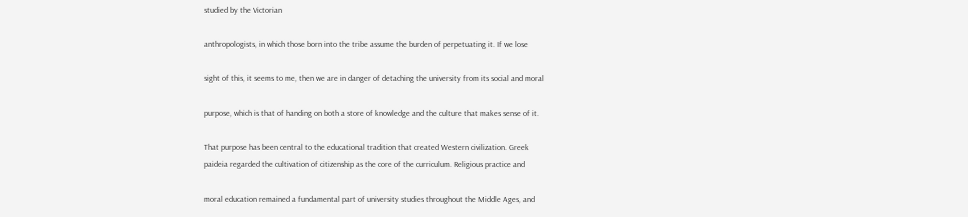studied by the Victorian

anthropologists, in which those born into the tribe assume the burden of perpetuating it. If we lose

sight of this, it seems to me, then we are in danger of detaching the university from its social and moral

purpose, which is that of handing on both a store of knowledge and the culture that makes sense of it.

That purpose has been central to the educational tradition that created Western civilization. Greek
paideia regarded the cultivation of citizenship as the core of the curriculum. Religious practice and

moral education remained a fundamental part of university studies throughout the Middle Ages, and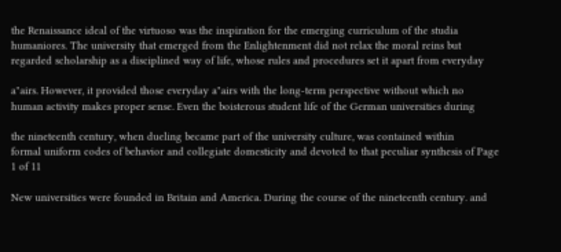the Renaissance ideal of the virtuoso was the inspiration for the emerging curriculum of the studia
humaniores. The university that emerged from the Enlightenment did not relax the moral reins but
regarded scholarship as a disciplined way of life, whose rules and procedures set it apart from everyday

a"airs. However, it provided those everyday a"airs with the long-term perspective without which no
human activity makes proper sense. Even the boisterous student life of the German universities during

the nineteenth century, when dueling became part of the university culture, was contained within
formal uniform codes of behavior and collegiate domesticity and devoted to that peculiar synthesis of Page 1 of 11

New universities were founded in Britain and America. During the course of the nineteenth century. and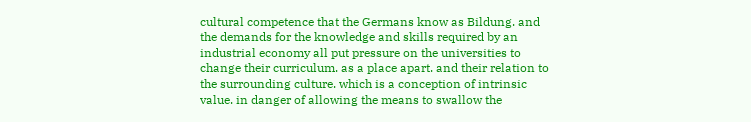cultural competence that the Germans know as Bildung. and the demands for the knowledge and skills required by an industrial economy all put pressure on the universities to change their curriculum. as a place apart. and their relation to the surrounding culture. which is a conception of intrinsic value. in danger of allowing the means to swallow the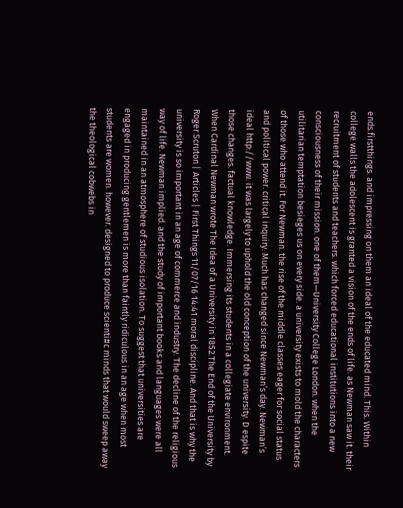ends.firstthings. and impressing on them an ideal of the educated mind. This. Within college walls the adolescent is granted a vision of the ends of life. as Newman saw it. their recruitment of students and teachers. which forced educational institutions into a new consciousness of their mission. one of them—University College London. when the utilitarian temptation besieges us on every side. a university exists to mold the characters of those who attend it. For Newman. the rise of the middle classes eager for social status and political power. critical inquiry. Much has changed since Newman’s day. Newman’s ideal http://www. it was largely to uphold the old conception of the university. D espite those changes. factual knowledge. Immersing its students in a collegiate environment. When Cardinal Newman wrote The Idea of a University in 1852.The End of the University by Roger Scruton | Articles | First Things 11/07/16 14:41 moral discipline. And that is why the university is so important in an age of commerce and industry. The decline of the religious way of life. Newman implied. and the study of important books and languages were all maintained in an atmosphere of studious isolation. To suggest that universities are engaged in producing gentlemen is more than faintly ridiculous in an age when most students are women. however. designed to produce scienti#c minds that would sweep away the theological cobwebs in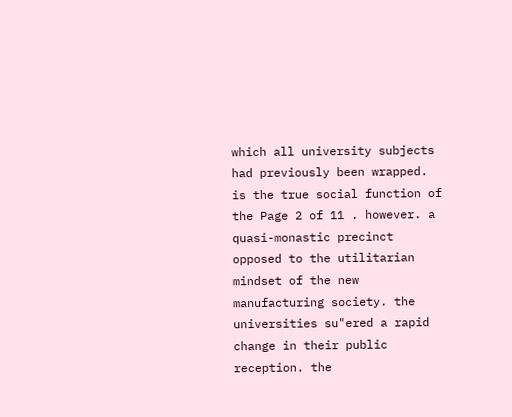which all university subjects had previously been wrapped. is the true social function of the Page 2 of 11 . however. a quasi-monastic precinct opposed to the utilitarian mindset of the new manufacturing society. the universities su"ered a rapid change in their public reception. the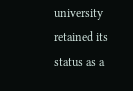university retained its status as a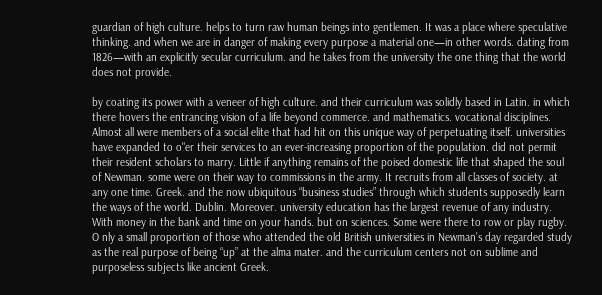guardian of high culture. helps to turn raw human beings into gentlemen. It was a place where speculative thinking. and when we are in danger of making every purpose a material one—in other words. dating from 1826—with an explicitly secular curriculum. and he takes from the university the one thing that the world does not provide.

by coating its power with a veneer of high culture. and their curriculum was solidly based in Latin. in which there hovers the entrancing vision of a life beyond commerce. and mathematics. vocational disciplines. Almost all were members of a social elite that had hit on this unique way of perpetuating itself. universities have expanded to o"er their services to an ever-increasing proportion of the population. did not permit their resident scholars to marry. Little if anything remains of the poised domestic life that shaped the soul of Newman. some were on their way to commissions in the army. It recruits from all classes of society. at any one time. Greek. and the now ubiquitous “business studies” through which students supposedly learn the ways of the world. Dublin. Moreover. university education has the largest revenue of any industry. With money in the bank and time on your hands. but on sciences. Some were there to row or play rugby. O nly a small proportion of those who attended the old British universities in Newman’s day regarded study as the real purpose of being “up” at the alma mater. and the curriculum centers not on sublime and purposeless subjects like ancient Greek.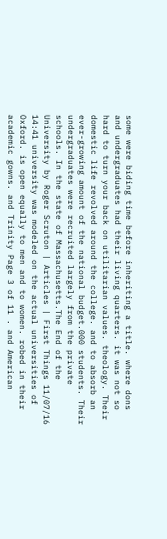some were biding time before inheriting a title. where dons and undergraduates had their living quarters. it was not so hard to turn your back on utilitarian values. theology. Their domestic life revolved around the college. and to absorb an ever-growing amount of the national budget.000 students. Their undergraduates were recruited largely from the private schools. In the state of Massachusetts.The End of the University by Roger Scruton | Articles | First Things 11/07/16 14:41 university was modeled on the actual universities of Oxford. is open equally to men and to women. robed in their academic gowns. and Trinity Page 3 of 11 . and American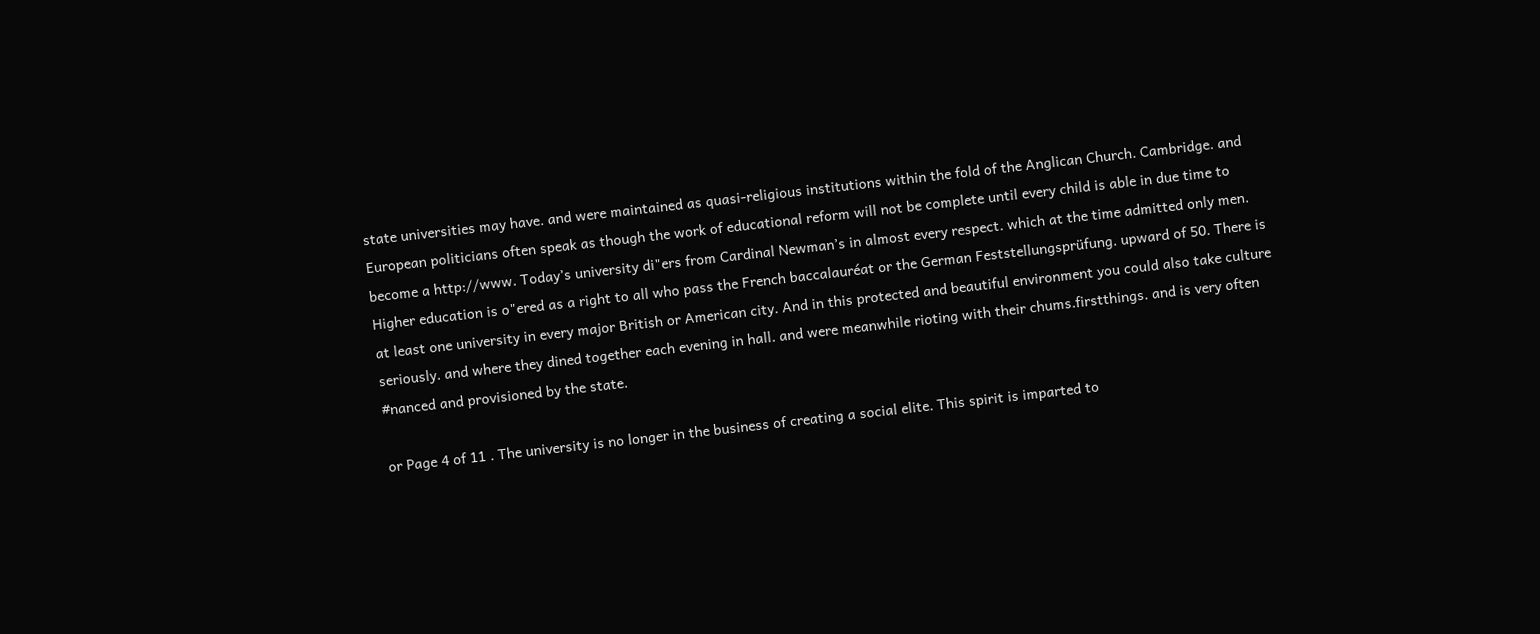state universities may have. and were maintained as quasi-religious institutions within the fold of the Anglican Church. Cambridge. and European politicians often speak as though the work of educational reform will not be complete until every child is able in due time to become a http://www. Today’s university di"ers from Cardinal Newman’s in almost every respect. which at the time admitted only men. Higher education is o"ered as a right to all who pass the French baccalauréat or the German Feststellungsprüfung. upward of 50. There is at least one university in every major British or American city. And in this protected and beautiful environment you could also take culture seriously. and where they dined together each evening in hall. and were meanwhile rioting with their chums.firstthings. and is very often #nanced and provisioned by the state.

or Page 4 of 11 . The university is no longer in the business of creating a social elite. This spirit is imparted to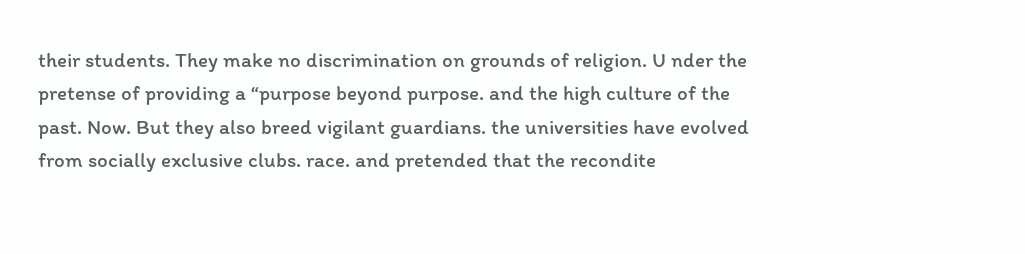their students. They make no discrimination on grounds of religion. U nder the pretense of providing a “purpose beyond purpose. and the high culture of the past. Now. But they also breed vigilant guardians. the universities have evolved from socially exclusive clubs. race. and pretended that the recondite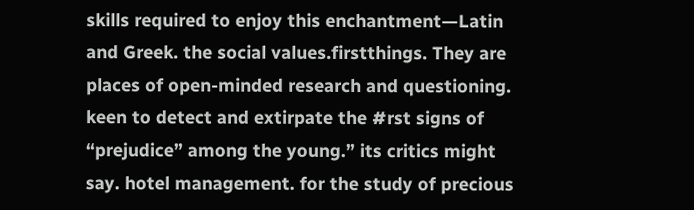skills required to enjoy this enchantment—Latin and Greek. the social values.firstthings. They are places of open-minded research and questioning. keen to detect and extirpate the #rst signs of “prejudice” among the young.” its critics might say. hotel management. for the study of precious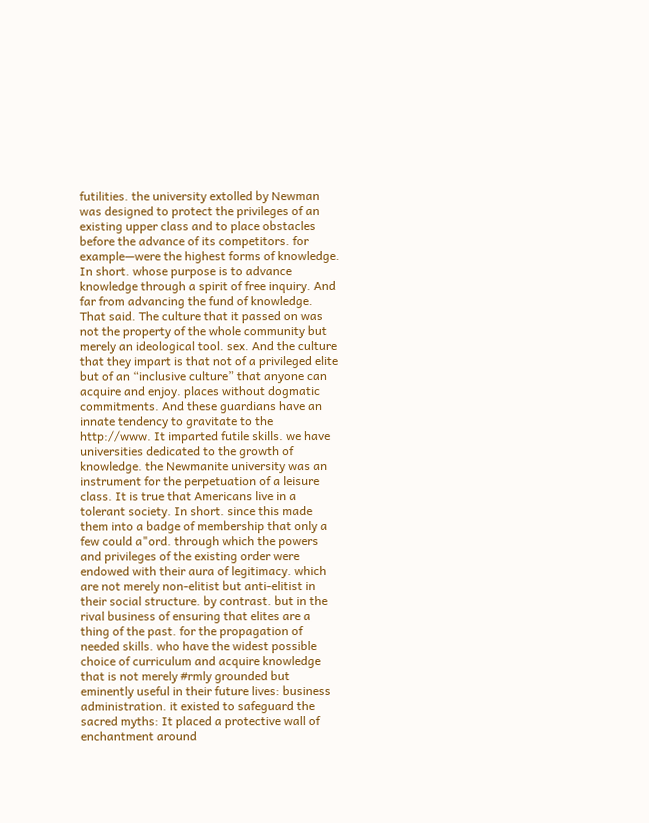futilities. the university extolled by Newman was designed to protect the privileges of an existing upper class and to place obstacles before the advance of its competitors. for example—were the highest forms of knowledge. In short. whose purpose is to advance knowledge through a spirit of free inquiry. And far from advancing the fund of knowledge. That said. The culture that it passed on was not the property of the whole community but merely an ideological tool. sex. And the culture that they impart is that not of a privileged elite but of an “inclusive culture” that anyone can acquire and enjoy. places without dogmatic commitments. And these guardians have an innate tendency to gravitate to the http://www. It imparted futile skills. we have universities dedicated to the growth of knowledge. the Newmanite university was an instrument for the perpetuation of a leisure class. It is true that Americans live in a tolerant society. In short. since this made them into a badge of membership that only a few could a"ord. through which the powers and privileges of the existing order were endowed with their aura of legitimacy. which are not merely non-elitist but anti-elitist in their social structure. by contrast. but in the rival business of ensuring that elites are a thing of the past. for the propagation of needed skills. who have the widest possible choice of curriculum and acquire knowledge that is not merely #rmly grounded but eminently useful in their future lives: business administration. it existed to safeguard the sacred myths: It placed a protective wall of enchantment around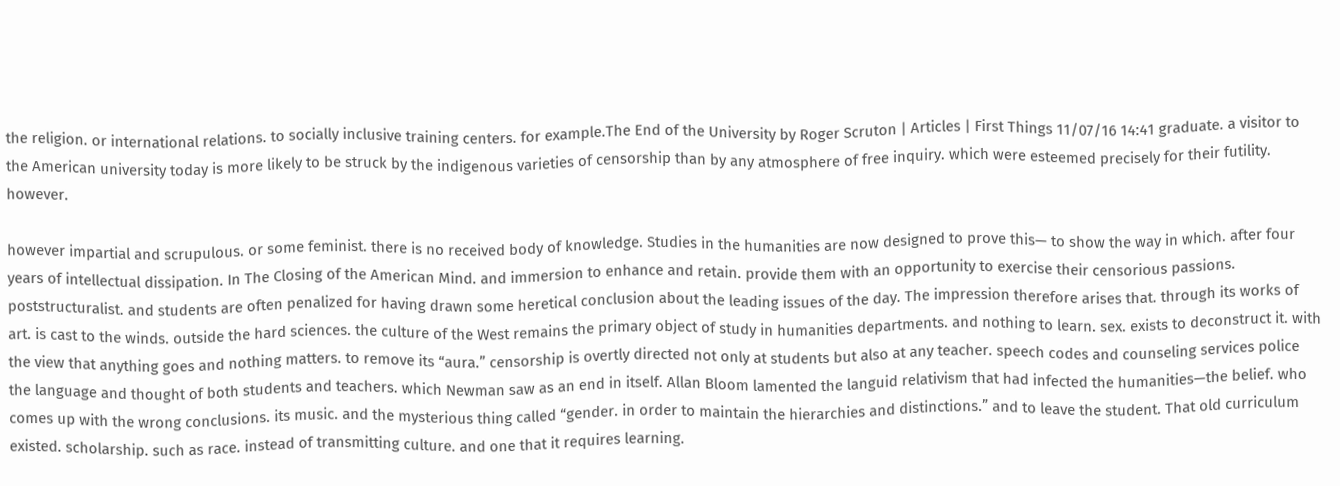the religion. or international relations. to socially inclusive training centers. for example.The End of the University by Roger Scruton | Articles | First Things 11/07/16 14:41 graduate. a visitor to the American university today is more likely to be struck by the indigenous varieties of censorship than by any atmosphere of free inquiry. which were esteemed precisely for their futility. however.

however impartial and scrupulous. or some feminist. there is no received body of knowledge. Studies in the humanities are now designed to prove this— to show the way in which. after four years of intellectual dissipation. In The Closing of the American Mind. and immersion to enhance and retain. provide them with an opportunity to exercise their censorious passions. poststructuralist. and students are often penalized for having drawn some heretical conclusion about the leading issues of the day. The impression therefore arises that. through its works of art. is cast to the winds. outside the hard sciences. the culture of the West remains the primary object of study in humanities departments. and nothing to learn. sex. exists to deconstruct it. with the view that anything goes and nothing matters. to remove its “aura.” censorship is overtly directed not only at students but also at any teacher. speech codes and counseling services police the language and thought of both students and teachers. which Newman saw as an end in itself. Allan Bloom lamented the languid relativism that had infected the humanities—the belief. who comes up with the wrong conclusions. its music. and the mysterious thing called “gender. in order to maintain the hierarchies and distinctions.” and to leave the student. That old curriculum existed. scholarship. such as race. instead of transmitting culture. and one that it requires learning.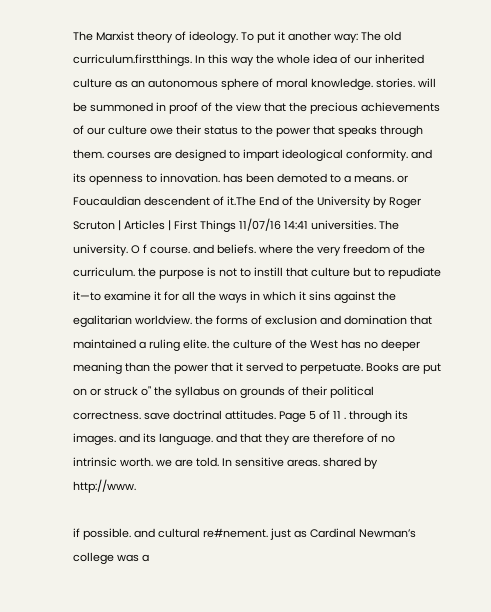The Marxist theory of ideology. To put it another way: The old curriculum.firstthings. In this way the whole idea of our inherited culture as an autonomous sphere of moral knowledge. stories. will be summoned in proof of the view that the precious achievements of our culture owe their status to the power that speaks through them. courses are designed to impart ideological conformity. and its openness to innovation. has been demoted to a means. or Foucauldian descendent of it.The End of the University by Roger Scruton | Articles | First Things 11/07/16 14:41 universities. The university. O f course. and beliefs. where the very freedom of the curriculum. the purpose is not to instill that culture but to repudiate it—to examine it for all the ways in which it sins against the egalitarian worldview. the forms of exclusion and domination that maintained a ruling elite. the culture of the West has no deeper meaning than the power that it served to perpetuate. Books are put on or struck o" the syllabus on grounds of their political correctness. save doctrinal attitudes. Page 5 of 11 . through its images. and its language. and that they are therefore of no intrinsic worth. we are told. In sensitive areas. shared by http://www.

if possible. and cultural re#nement. just as Cardinal Newman’s college was a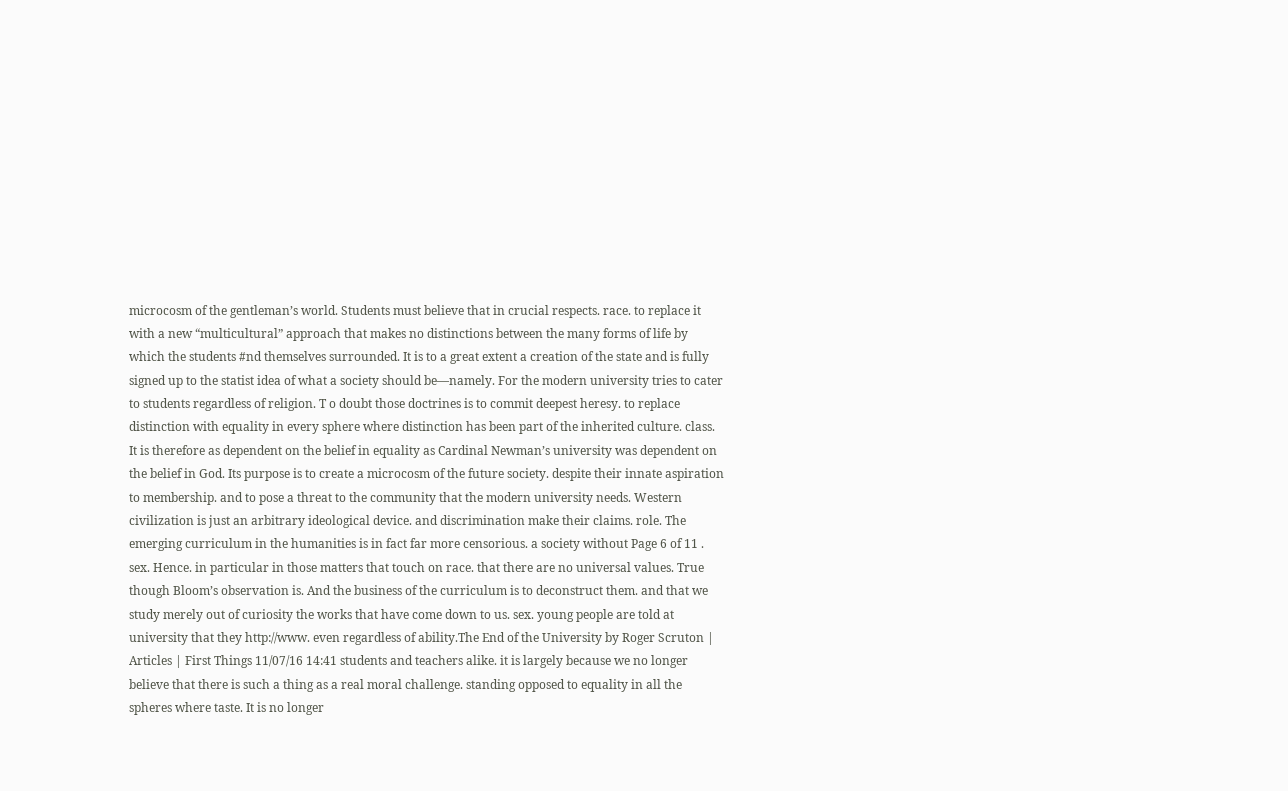microcosm of the gentleman’s world. Students must believe that in crucial respects. race. to replace it with a new “multicultural” approach that makes no distinctions between the many forms of life by which the students #nd themselves surrounded. It is to a great extent a creation of the state and is fully signed up to the statist idea of what a society should be—namely. For the modern university tries to cater to students regardless of religion. T o doubt those doctrines is to commit deepest heresy. to replace distinction with equality in every sphere where distinction has been part of the inherited culture. class. It is therefore as dependent on the belief in equality as Cardinal Newman’s university was dependent on the belief in God. Its purpose is to create a microcosm of the future society. despite their innate aspiration to membership. and to pose a threat to the community that the modern university needs. Western civilization is just an arbitrary ideological device. and discrimination make their claims. role. The emerging curriculum in the humanities is in fact far more censorious. a society without Page 6 of 11 . sex. Hence. in particular in those matters that touch on race. that there are no universal values. True though Bloom’s observation is. And the business of the curriculum is to deconstruct them. and that we study merely out of curiosity the works that have come down to us. sex. young people are told at university that they http://www. even regardless of ability.The End of the University by Roger Scruton | Articles | First Things 11/07/16 14:41 students and teachers alike. it is largely because we no longer believe that there is such a thing as a real moral challenge. standing opposed to equality in all the spheres where taste. It is no longer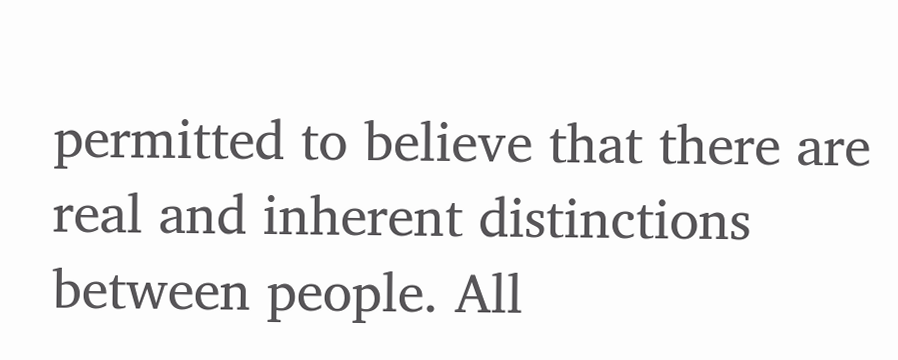permitted to believe that there are real and inherent distinctions between people. All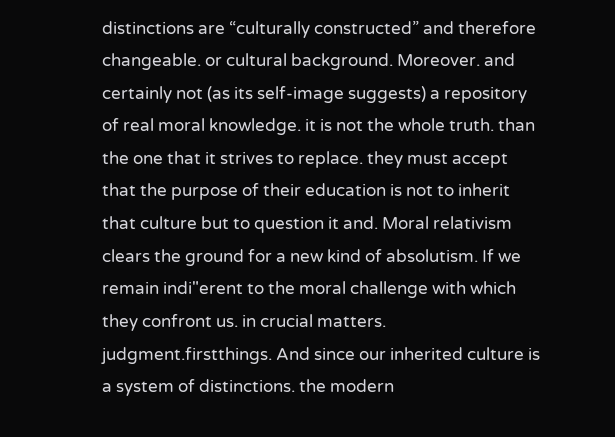distinctions are “culturally constructed” and therefore changeable. or cultural background. Moreover. and certainly not (as its self-image suggests) a repository of real moral knowledge. it is not the whole truth. than the one that it strives to replace. they must accept that the purpose of their education is not to inherit that culture but to question it and. Moral relativism clears the ground for a new kind of absolutism. If we remain indi"erent to the moral challenge with which they confront us. in crucial matters. judgment.firstthings. And since our inherited culture is a system of distinctions. the modern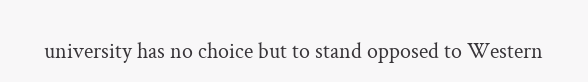university has no choice but to stand opposed to Western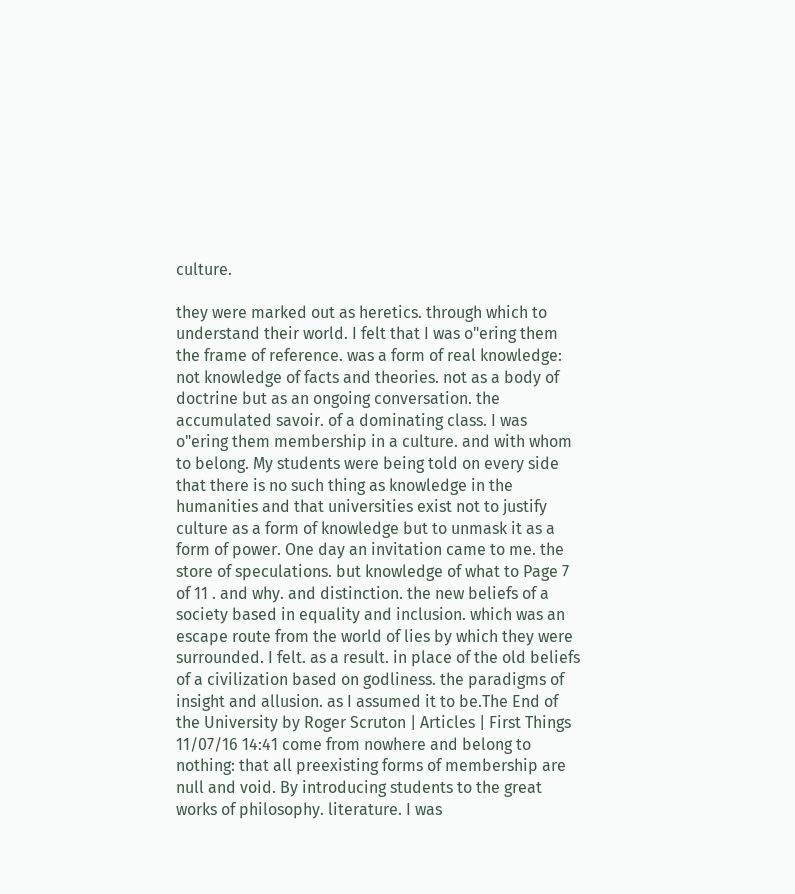culture.

they were marked out as heretics. through which to understand their world. I felt that I was o"ering them the frame of reference. was a form of real knowledge: not knowledge of facts and theories. not as a body of doctrine but as an ongoing conversation. the accumulated savoir. of a dominating class. I was o"ering them membership in a culture. and with whom to belong. My students were being told on every side that there is no such thing as knowledge in the humanities and that universities exist not to justify culture as a form of knowledge but to unmask it as a form of power. One day an invitation came to me. the store of speculations. but knowledge of what to Page 7 of 11 . and why. and distinction. the new beliefs of a society based in equality and inclusion. which was an escape route from the world of lies by which they were surrounded. I felt. as a result. in place of the old beliefs of a civilization based on godliness. the paradigms of insight and allusion. as I assumed it to be.The End of the University by Roger Scruton | Articles | First Things 11/07/16 14:41 come from nowhere and belong to nothing: that all preexisting forms of membership are null and void. By introducing students to the great works of philosophy. literature. I was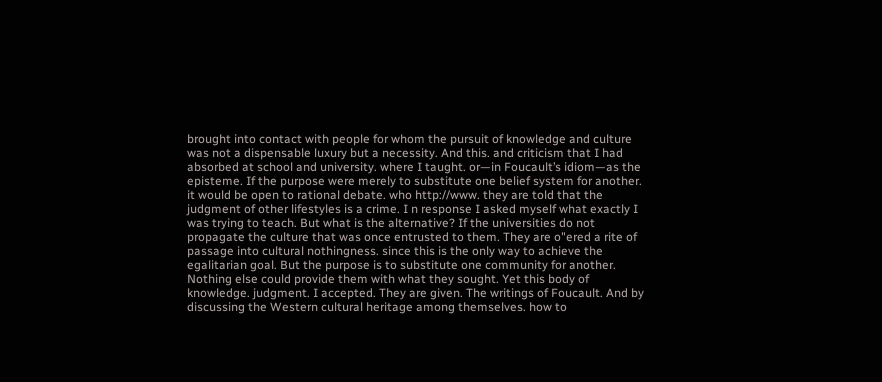brought into contact with people for whom the pursuit of knowledge and culture was not a dispensable luxury but a necessity. And this. and criticism that I had absorbed at school and university. where I taught. or—in Foucault’s idiom—as the episteme. If the purpose were merely to substitute one belief system for another. it would be open to rational debate. who http://www. they are told that the judgment of other lifestyles is a crime. I n response I asked myself what exactly I was trying to teach. But what is the alternative? If the universities do not propagate the culture that was once entrusted to them. They are o"ered a rite of passage into cultural nothingness. since this is the only way to achieve the egalitarian goal. But the purpose is to substitute one community for another. Nothing else could provide them with what they sought. Yet this body of knowledge. judgment. I accepted. They are given. The writings of Foucault. And by discussing the Western cultural heritage among themselves. how to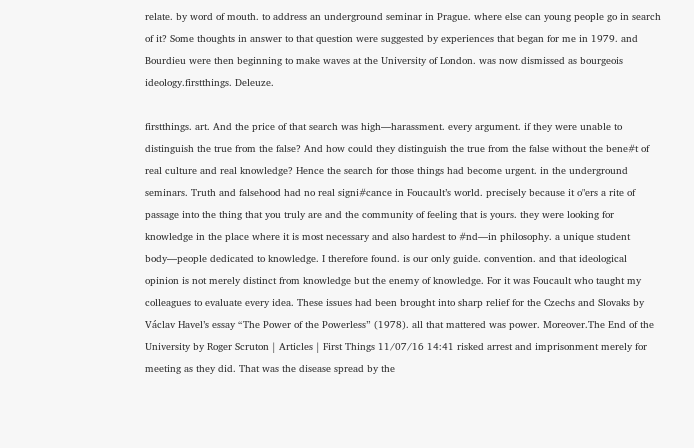relate. by word of mouth. to address an underground seminar in Prague. where else can young people go in search of it? Some thoughts in answer to that question were suggested by experiences that began for me in 1979. and Bourdieu were then beginning to make waves at the University of London. was now dismissed as bourgeois ideology.firstthings. Deleuze.

firstthings. art. And the price of that search was high—harassment. every argument. if they were unable to distinguish the true from the false? And how could they distinguish the true from the false without the bene#t of real culture and real knowledge? Hence the search for those things had become urgent. in the underground seminars. Truth and falsehood had no real signi#cance in Foucault’s world. precisely because it o"ers a rite of passage into the thing that you truly are and the community of feeling that is yours. they were looking for knowledge in the place where it is most necessary and also hardest to #nd—in philosophy. a unique student body—people dedicated to knowledge. I therefore found. is our only guide. convention. and that ideological opinion is not merely distinct from knowledge but the enemy of knowledge. For it was Foucault who taught my colleagues to evaluate every idea. These issues had been brought into sharp relief for the Czechs and Slovaks by Václav Havel’s essay “The Power of the Powerless” (1978). all that mattered was power. Moreover.The End of the University by Roger Scruton | Articles | First Things 11/07/16 14:41 risked arrest and imprisonment merely for meeting as they did. That was the disease spread by the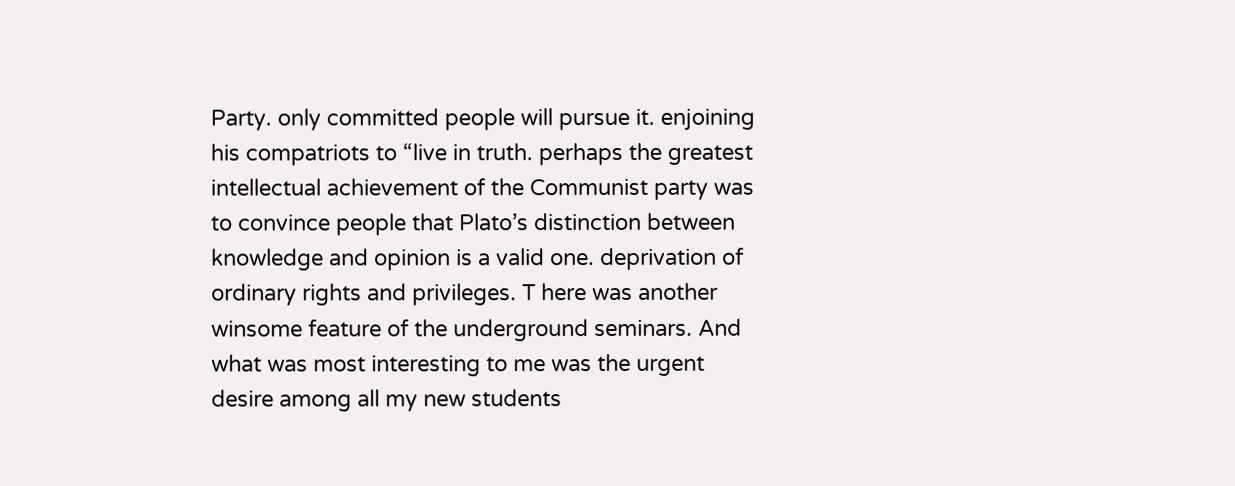Party. only committed people will pursue it. enjoining his compatriots to “live in truth. perhaps the greatest intellectual achievement of the Communist party was to convince people that Plato’s distinction between knowledge and opinion is a valid one. deprivation of ordinary rights and privileges. T here was another winsome feature of the underground seminars. And what was most interesting to me was the urgent desire among all my new students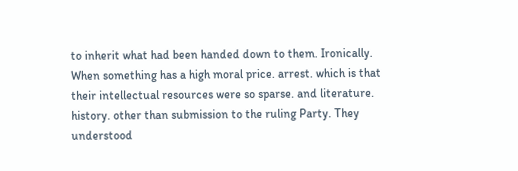to inherit what had been handed down to them. Ironically. When something has a high moral price. arrest. which is that their intellectual resources were so sparse. and literature. history. other than submission to the ruling Party. They understood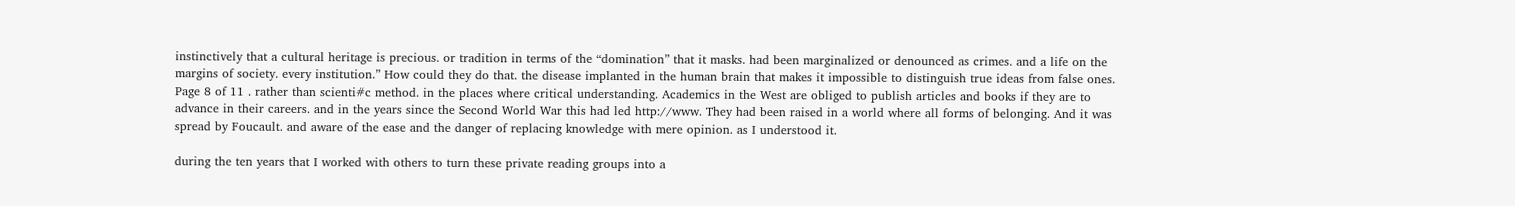instinctively that a cultural heritage is precious. or tradition in terms of the “domination” that it masks. had been marginalized or denounced as crimes. and a life on the margins of society. every institution.” How could they do that. the disease implanted in the human brain that makes it impossible to distinguish true ideas from false ones. Page 8 of 11 . rather than scienti#c method. in the places where critical understanding. Academics in the West are obliged to publish articles and books if they are to advance in their careers. and in the years since the Second World War this had led http://www. They had been raised in a world where all forms of belonging. And it was spread by Foucault. and aware of the ease and the danger of replacing knowledge with mere opinion. as I understood it.

during the ten years that I worked with others to turn these private reading groups into a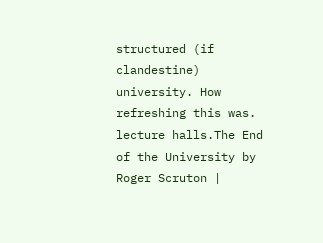structured (if clandestine) university. How refreshing this was. lecture halls.The End of the University by Roger Scruton |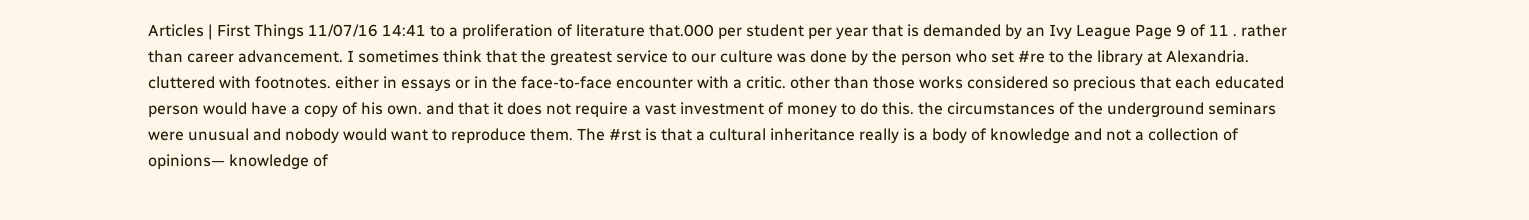Articles | First Things 11/07/16 14:41 to a proliferation of literature that.000 per student per year that is demanded by an Ivy League Page 9 of 11 . rather than career advancement. I sometimes think that the greatest service to our culture was done by the person who set #re to the library at Alexandria. cluttered with footnotes. either in essays or in the face-to-face encounter with a critic. other than those works considered so precious that each educated person would have a copy of his own. and that it does not require a vast investment of money to do this. the circumstances of the underground seminars were unusual and nobody would want to reproduce them. The #rst is that a cultural inheritance really is a body of knowledge and not a collection of opinions— knowledge of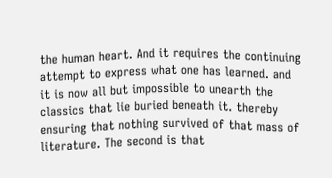the human heart. And it requires the continuing attempt to express what one has learned. and it is now all but impossible to unearth the classics that lie buried beneath it. thereby ensuring that nothing survived of that mass of literature. The second is that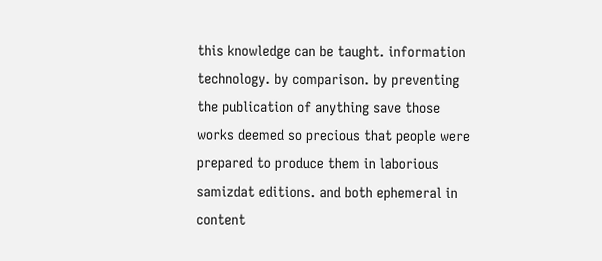this knowledge can be taught. information technology. by comparison. by preventing the publication of anything save those works deemed so precious that people were prepared to produce them in laborious samizdat editions. and both ephemeral in content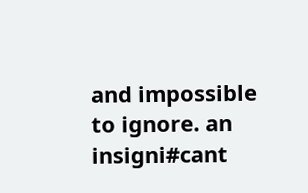and impossible to ignore. an insigni#cant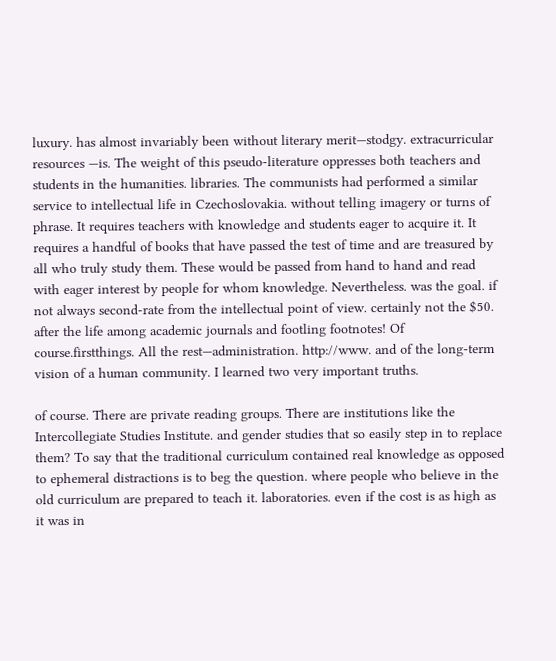luxury. has almost invariably been without literary merit—stodgy. extracurricular resources —is. The weight of this pseudo-literature oppresses both teachers and students in the humanities. libraries. The communists had performed a similar service to intellectual life in Czechoslovakia. without telling imagery or turns of phrase. It requires teachers with knowledge and students eager to acquire it. It requires a handful of books that have passed the test of time and are treasured by all who truly study them. These would be passed from hand to hand and read with eager interest by people for whom knowledge. Nevertheless. was the goal. if not always second-rate from the intellectual point of view. certainly not the $50. after the life among academic journals and footling footnotes! Of course.firstthings. All the rest—administration. http://www. and of the long-term vision of a human community. I learned two very important truths.

of course. There are private reading groups. There are institutions like the Intercollegiate Studies Institute. and gender studies that so easily step in to replace them? To say that the traditional curriculum contained real knowledge as opposed to ephemeral distractions is to beg the question. where people who believe in the old curriculum are prepared to teach it. laboratories. even if the cost is as high as it was in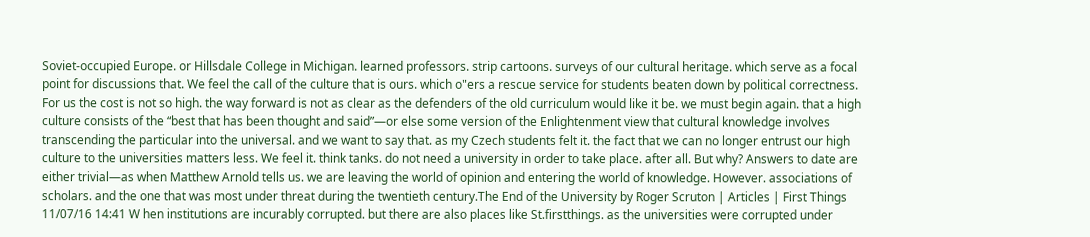Soviet-occupied Europe. or Hillsdale College in Michigan. learned professors. strip cartoons. surveys of our cultural heritage. which serve as a focal point for discussions that. We feel the call of the culture that is ours. which o"ers a rescue service for students beaten down by political correctness. For us the cost is not so high. the way forward is not as clear as the defenders of the old curriculum would like it be. we must begin again. that a high culture consists of the “best that has been thought and said”—or else some version of the Enlightenment view that cultural knowledge involves transcending the particular into the universal. and we want to say that. as my Czech students felt it. the fact that we can no longer entrust our high culture to the universities matters less. We feel it. think tanks. do not need a university in order to take place. after all. But why? Answers to date are either trivial—as when Matthew Arnold tells us. we are leaving the world of opinion and entering the world of knowledge. However. associations of scholars. and the one that was most under threat during the twentieth century.The End of the University by Roger Scruton | Articles | First Things 11/07/16 14:41 W hen institutions are incurably corrupted. but there are also places like St.firstthings. as the universities were corrupted under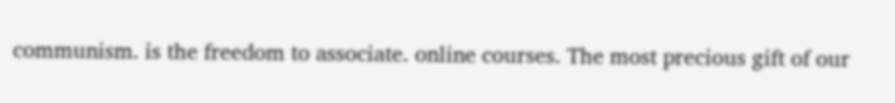communism. is the freedom to associate. online courses. The most precious gift of our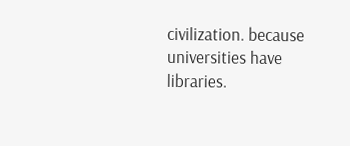civilization. because universities have libraries.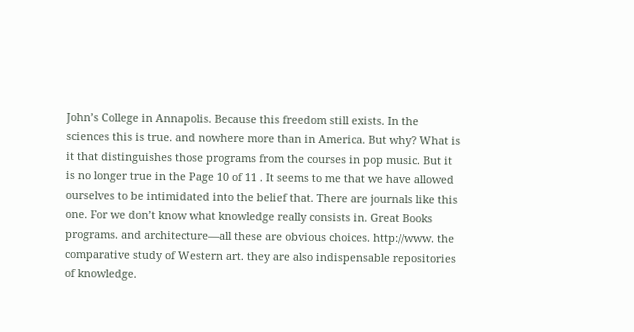John’s College in Annapolis. Because this freedom still exists. In the sciences this is true. and nowhere more than in America. But why? What is it that distinguishes those programs from the courses in pop music. But it is no longer true in the Page 10 of 11 . It seems to me that we have allowed ourselves to be intimidated into the belief that. There are journals like this one. For we don’t know what knowledge really consists in. Great Books programs. and architecture—all these are obvious choices. http://www. the comparative study of Western art. they are also indispensable repositories of knowledge.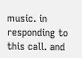music. in responding to this call. and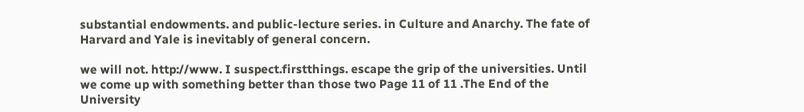substantial endowments. and public-lecture series. in Culture and Anarchy. The fate of Harvard and Yale is inevitably of general concern.

we will not. http://www. I suspect.firstthings. escape the grip of the universities. Until we come up with something better than those two Page 11 of 11 .The End of the University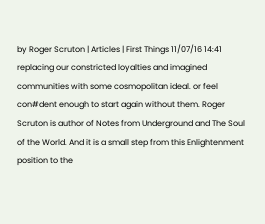by Roger Scruton | Articles | First Things 11/07/16 14:41 replacing our constricted loyalties and imagined communities with some cosmopolitan ideal. or feel con#dent enough to start again without them. Roger Scruton is author of Notes from Underground and The Soul of the World. And it is a small step from this Enlightenment position to the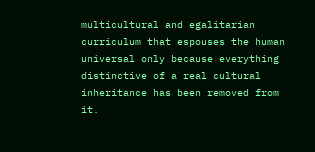multicultural and egalitarian curriculum that espouses the human universal only because everything distinctive of a real cultural inheritance has been removed from it.